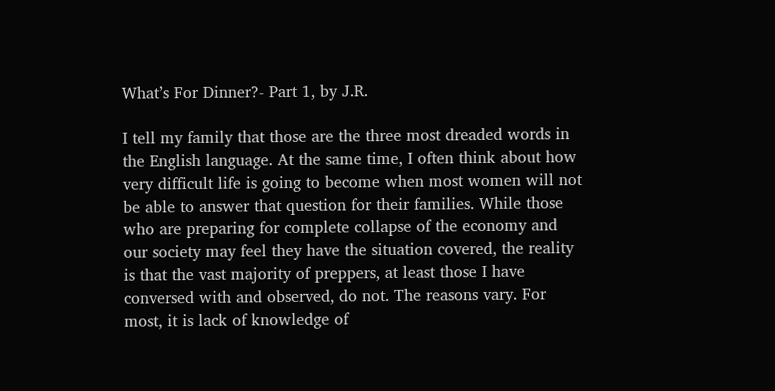What’s For Dinner?- Part 1, by J.R.

I tell my family that those are the three most dreaded words in the English language. At the same time, I often think about how very difficult life is going to become when most women will not be able to answer that question for their families. While those who are preparing for complete collapse of the economy and our society may feel they have the situation covered, the reality is that the vast majority of preppers, at least those I have conversed with and observed, do not. The reasons vary. For most, it is lack of knowledge of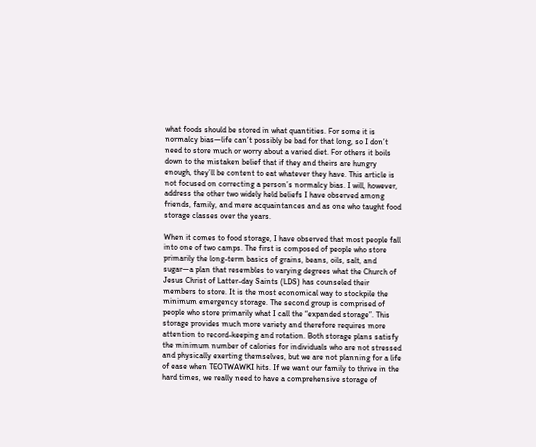what foods should be stored in what quantities. For some it is normalcy bias—life can’t possibly be bad for that long, so I don’t need to store much or worry about a varied diet. For others it boils down to the mistaken belief that if they and theirs are hungry enough, they’ll be content to eat whatever they have. This article is not focused on correcting a person’s normalcy bias. I will, however, address the other two widely held beliefs I have observed among friends, family, and mere acquaintances and as one who taught food storage classes over the years.

When it comes to food storage, I have observed that most people fall into one of two camps. The first is composed of people who store primarily the long-term basics of grains, beans, oils, salt, and sugar—a plan that resembles to varying degrees what the Church of Jesus Christ of Latter-day Saints (LDS) has counseled their members to store. It is the most economical way to stockpile the minimum emergency storage. The second group is comprised of people who store primarily what I call the “expanded storage”. This storage provides much more variety and therefore requires more attention to record-keeping and rotation. Both storage plans satisfy the minimum number of calories for individuals who are not stressed and physically exerting themselves, but we are not planning for a life of ease when TEOTWAWKI hits. If we want our family to thrive in the hard times, we really need to have a comprehensive storage of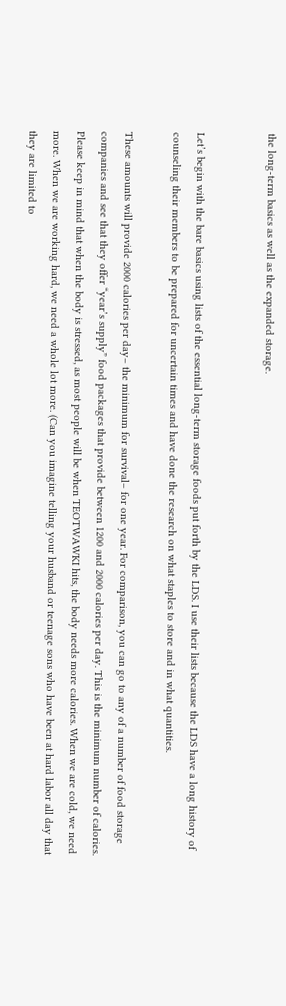the long-term basics as well as the expanded storage.


Let’s begin with the bare basics using lists of the essential long-term storage foods put forth by the LDS. I use their lists because the LDS have a long history of counseling their members to be prepared for uncertain times and have done the research on what staples to store and in what quantities.

These amounts will provide 2000 calories per day– the minimum for survival– for one year. For comparison, you can go to any of a number of food storage companies and see that they offer “year’s supply” food packages that provide between 1200 and 2000 calories per day. This is the minimum number of calories. Please keep in mind that when the body is stressed, as most people will be when TEOTWAWKI hits, the body needs more calories. When we are cold, we need more. When we are working hard, we need a whole lot more. (Can you imagine telling your husband or teenage sons who have been at hard labor all day that they are limited to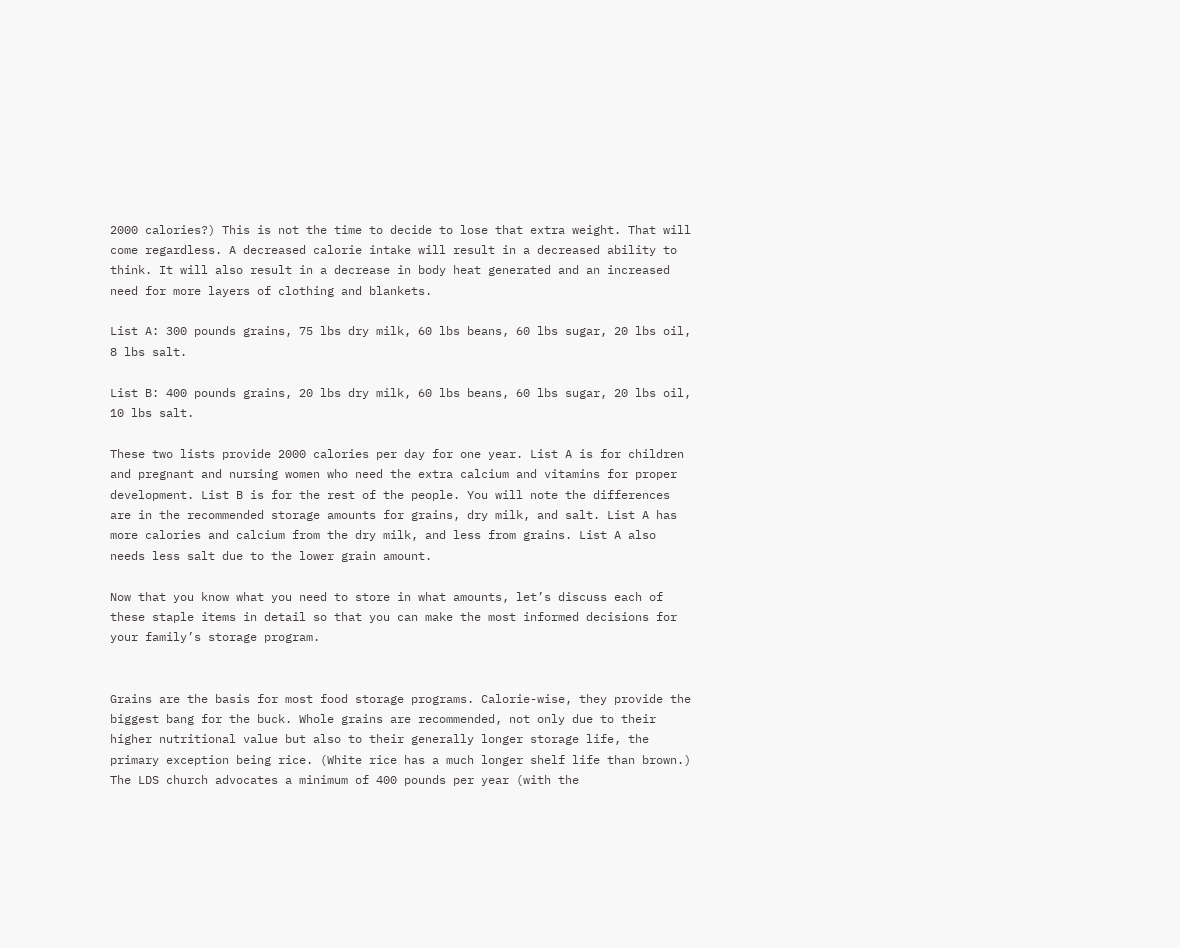2000 calories?) This is not the time to decide to lose that extra weight. That will come regardless. A decreased calorie intake will result in a decreased ability to think. It will also result in a decrease in body heat generated and an increased need for more layers of clothing and blankets.

List A: 300 pounds grains, 75 lbs dry milk, 60 lbs beans, 60 lbs sugar, 20 lbs oil, 8 lbs salt.

List B: 400 pounds grains, 20 lbs dry milk, 60 lbs beans, 60 lbs sugar, 20 lbs oil, 10 lbs salt.

These two lists provide 2000 calories per day for one year. List A is for children and pregnant and nursing women who need the extra calcium and vitamins for proper development. List B is for the rest of the people. You will note the differences are in the recommended storage amounts for grains, dry milk, and salt. List A has more calories and calcium from the dry milk, and less from grains. List A also needs less salt due to the lower grain amount.

Now that you know what you need to store in what amounts, let’s discuss each of these staple items in detail so that you can make the most informed decisions for your family’s storage program.


Grains are the basis for most food storage programs. Calorie-wise, they provide the biggest bang for the buck. Whole grains are recommended, not only due to their higher nutritional value but also to their generally longer storage life, the primary exception being rice. (White rice has a much longer shelf life than brown.) The LDS church advocates a minimum of 400 pounds per year (with the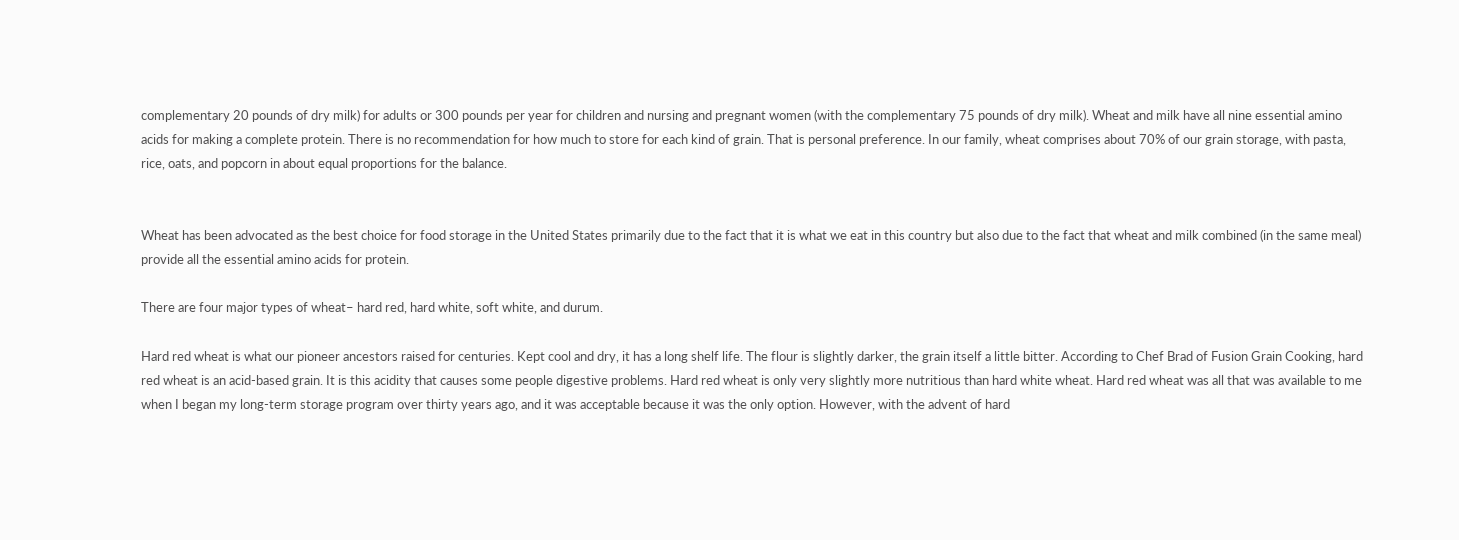complementary 20 pounds of dry milk) for adults or 300 pounds per year for children and nursing and pregnant women (with the complementary 75 pounds of dry milk). Wheat and milk have all nine essential amino acids for making a complete protein. There is no recommendation for how much to store for each kind of grain. That is personal preference. In our family, wheat comprises about 70% of our grain storage, with pasta, rice, oats, and popcorn in about equal proportions for the balance.


Wheat has been advocated as the best choice for food storage in the United States primarily due to the fact that it is what we eat in this country but also due to the fact that wheat and milk combined (in the same meal) provide all the essential amino acids for protein.

There are four major types of wheat– hard red, hard white, soft white, and durum.

Hard red wheat is what our pioneer ancestors raised for centuries. Kept cool and dry, it has a long shelf life. The flour is slightly darker, the grain itself a little bitter. According to Chef Brad of Fusion Grain Cooking, hard red wheat is an acid-based grain. It is this acidity that causes some people digestive problems. Hard red wheat is only very slightly more nutritious than hard white wheat. Hard red wheat was all that was available to me when I began my long-term storage program over thirty years ago, and it was acceptable because it was the only option. However, with the advent of hard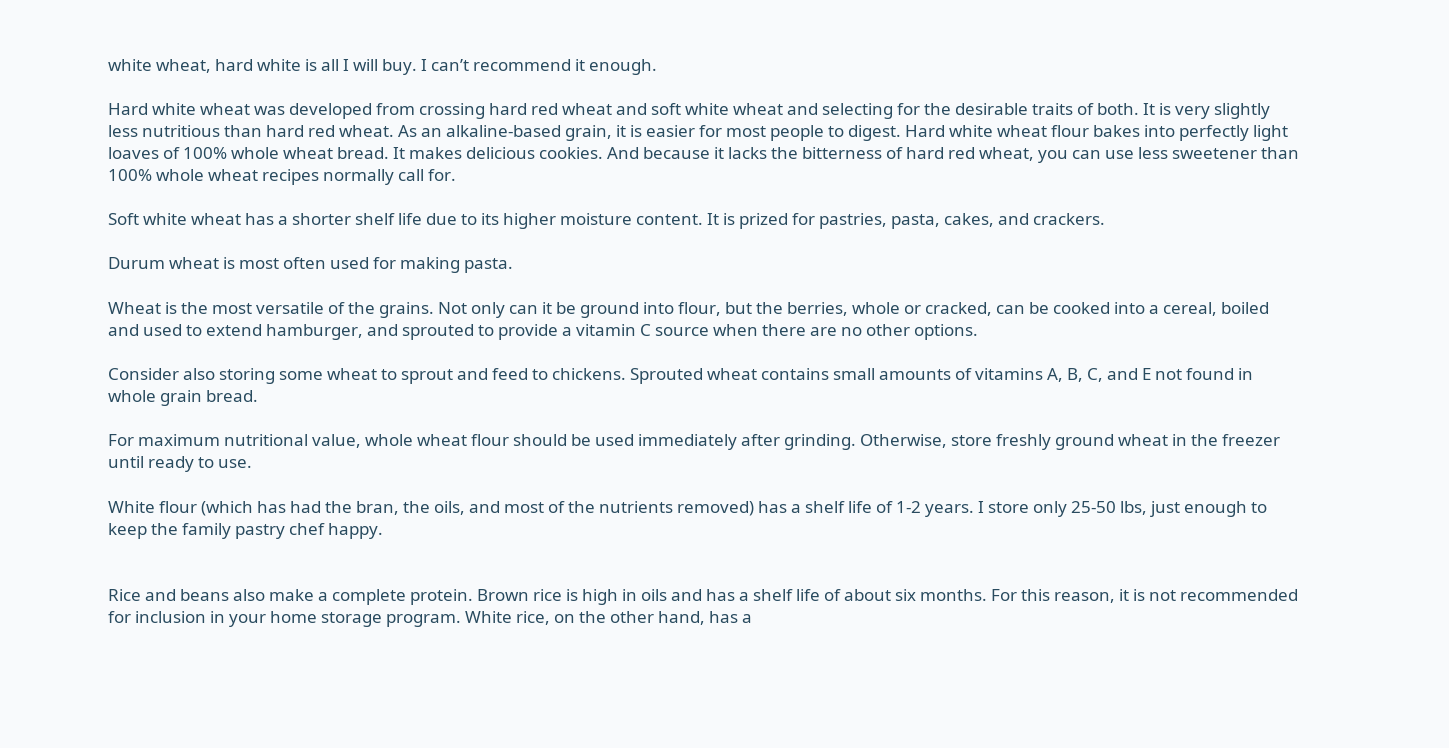white wheat, hard white is all I will buy. I can’t recommend it enough.

Hard white wheat was developed from crossing hard red wheat and soft white wheat and selecting for the desirable traits of both. It is very slightly less nutritious than hard red wheat. As an alkaline-based grain, it is easier for most people to digest. Hard white wheat flour bakes into perfectly light loaves of 100% whole wheat bread. It makes delicious cookies. And because it lacks the bitterness of hard red wheat, you can use less sweetener than 100% whole wheat recipes normally call for.

Soft white wheat has a shorter shelf life due to its higher moisture content. It is prized for pastries, pasta, cakes, and crackers.

Durum wheat is most often used for making pasta.

Wheat is the most versatile of the grains. Not only can it be ground into flour, but the berries, whole or cracked, can be cooked into a cereal, boiled and used to extend hamburger, and sprouted to provide a vitamin C source when there are no other options.

Consider also storing some wheat to sprout and feed to chickens. Sprouted wheat contains small amounts of vitamins A, B, C, and E not found in whole grain bread.

For maximum nutritional value, whole wheat flour should be used immediately after grinding. Otherwise, store freshly ground wheat in the freezer until ready to use.

White flour (which has had the bran, the oils, and most of the nutrients removed) has a shelf life of 1-2 years. I store only 25-50 lbs, just enough to keep the family pastry chef happy.


Rice and beans also make a complete protein. Brown rice is high in oils and has a shelf life of about six months. For this reason, it is not recommended for inclusion in your home storage program. White rice, on the other hand, has a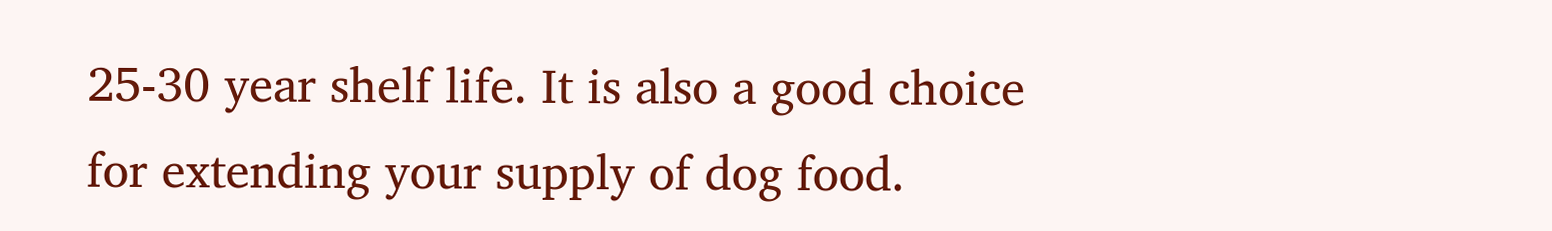25-30 year shelf life. It is also a good choice for extending your supply of dog food.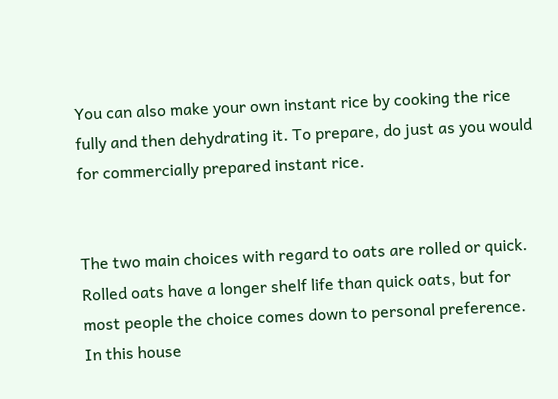You can also make your own instant rice by cooking the rice fully and then dehydrating it. To prepare, do just as you would for commercially prepared instant rice.


The two main choices with regard to oats are rolled or quick. Rolled oats have a longer shelf life than quick oats, but for most people the choice comes down to personal preference. In this house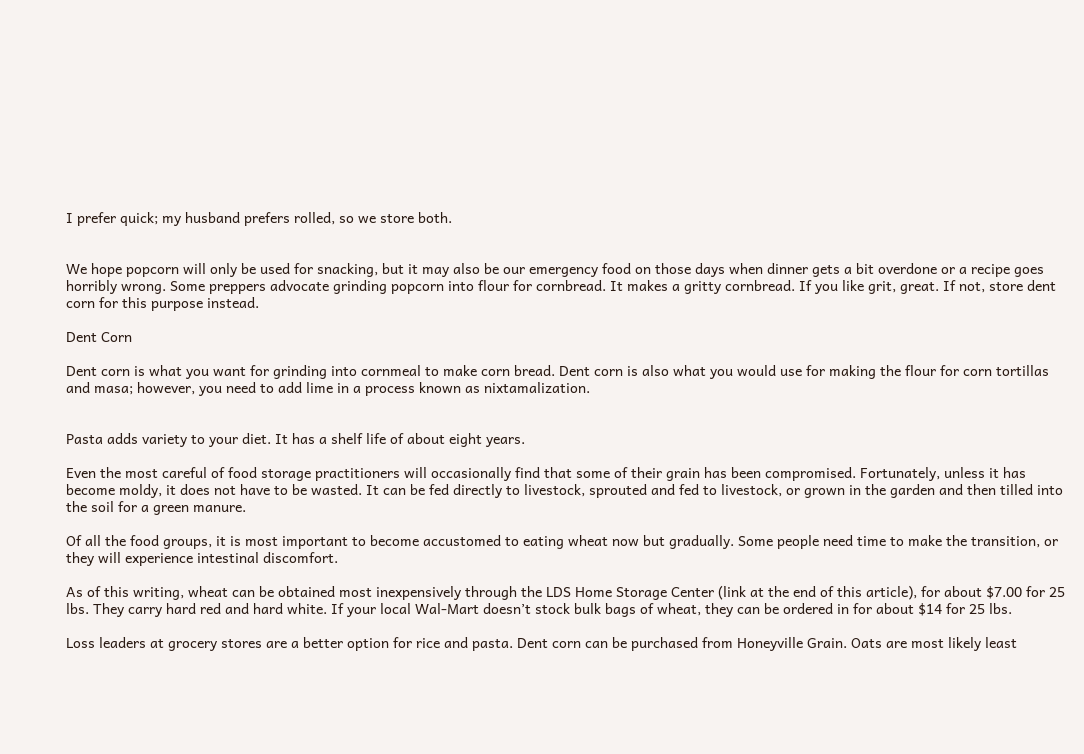I prefer quick; my husband prefers rolled, so we store both.


We hope popcorn will only be used for snacking, but it may also be our emergency food on those days when dinner gets a bit overdone or a recipe goes horribly wrong. Some preppers advocate grinding popcorn into flour for cornbread. It makes a gritty cornbread. If you like grit, great. If not, store dent corn for this purpose instead.

Dent Corn

Dent corn is what you want for grinding into cornmeal to make corn bread. Dent corn is also what you would use for making the flour for corn tortillas and masa; however, you need to add lime in a process known as nixtamalization.


Pasta adds variety to your diet. It has a shelf life of about eight years.

Even the most careful of food storage practitioners will occasionally find that some of their grain has been compromised. Fortunately, unless it has become moldy, it does not have to be wasted. It can be fed directly to livestock, sprouted and fed to livestock, or grown in the garden and then tilled into the soil for a green manure.

Of all the food groups, it is most important to become accustomed to eating wheat now but gradually. Some people need time to make the transition, or they will experience intestinal discomfort.

As of this writing, wheat can be obtained most inexpensively through the LDS Home Storage Center (link at the end of this article), for about $7.00 for 25 lbs. They carry hard red and hard white. If your local Wal-Mart doesn’t stock bulk bags of wheat, they can be ordered in for about $14 for 25 lbs.

Loss leaders at grocery stores are a better option for rice and pasta. Dent corn can be purchased from Honeyville Grain. Oats are most likely least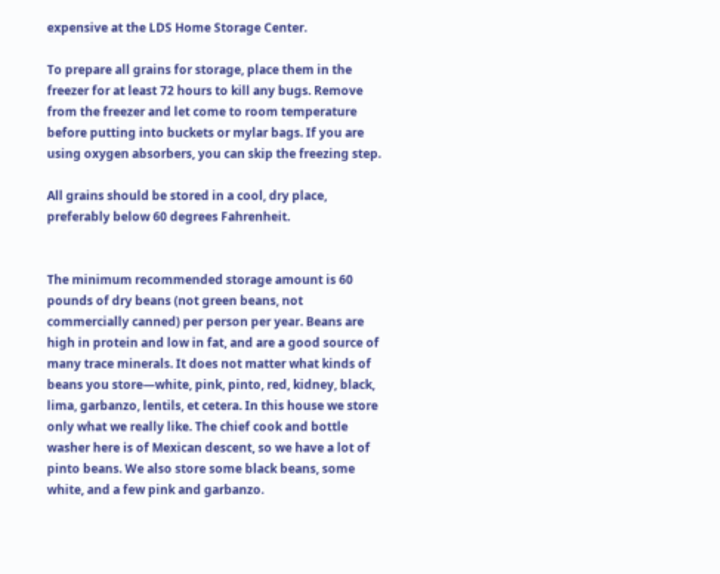expensive at the LDS Home Storage Center.

To prepare all grains for storage, place them in the freezer for at least 72 hours to kill any bugs. Remove from the freezer and let come to room temperature before putting into buckets or mylar bags. If you are using oxygen absorbers, you can skip the freezing step.

All grains should be stored in a cool, dry place, preferably below 60 degrees Fahrenheit.


The minimum recommended storage amount is 60 pounds of dry beans (not green beans, not commercially canned) per person per year. Beans are high in protein and low in fat, and are a good source of many trace minerals. It does not matter what kinds of beans you store—white, pink, pinto, red, kidney, black, lima, garbanzo, lentils, et cetera. In this house we store only what we really like. The chief cook and bottle washer here is of Mexican descent, so we have a lot of pinto beans. We also store some black beans, some white, and a few pink and garbanzo.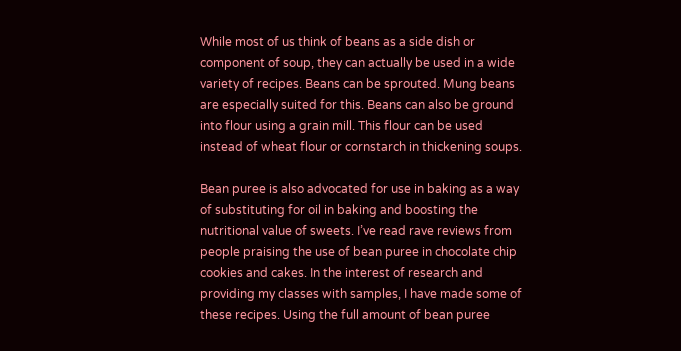While most of us think of beans as a side dish or component of soup, they can actually be used in a wide variety of recipes. Beans can be sprouted. Mung beans are especially suited for this. Beans can also be ground into flour using a grain mill. This flour can be used instead of wheat flour or cornstarch in thickening soups.

Bean puree is also advocated for use in baking as a way of substituting for oil in baking and boosting the nutritional value of sweets. I’ve read rave reviews from people praising the use of bean puree in chocolate chip cookies and cakes. In the interest of research and providing my classes with samples, I have made some of these recipes. Using the full amount of bean puree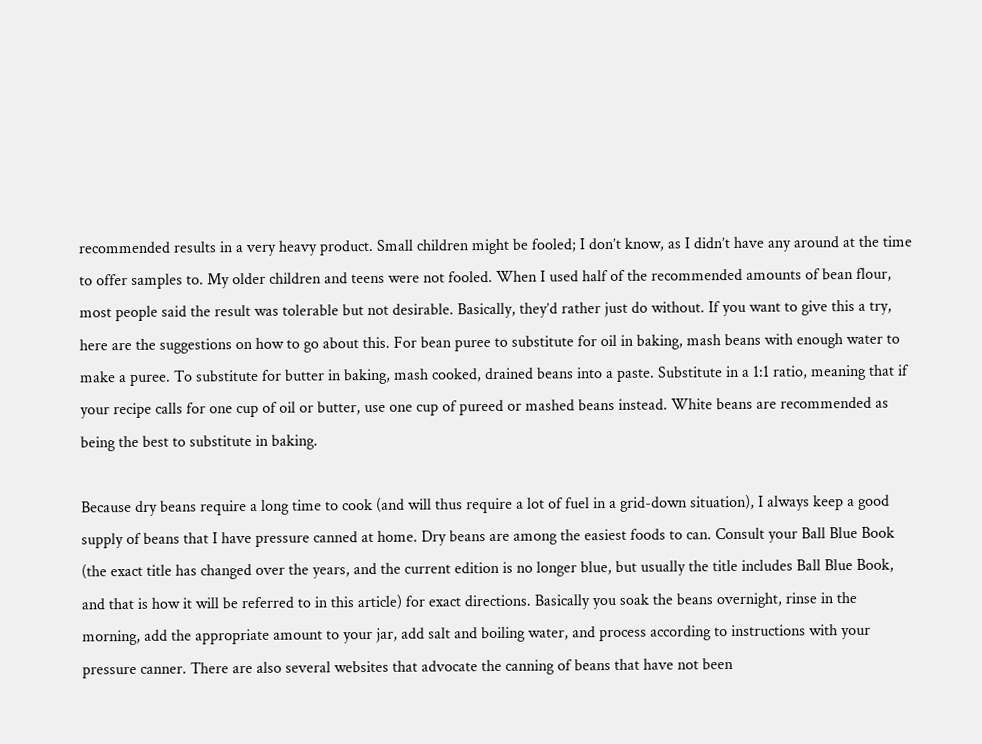recommended results in a very heavy product. Small children might be fooled; I don’t know, as I didn’t have any around at the time to offer samples to. My older children and teens were not fooled. When I used half of the recommended amounts of bean flour, most people said the result was tolerable but not desirable. Basically, they’d rather just do without. If you want to give this a try, here are the suggestions on how to go about this. For bean puree to substitute for oil in baking, mash beans with enough water to make a puree. To substitute for butter in baking, mash cooked, drained beans into a paste. Substitute in a 1:1 ratio, meaning that if your recipe calls for one cup of oil or butter, use one cup of pureed or mashed beans instead. White beans are recommended as being the best to substitute in baking.

Because dry beans require a long time to cook (and will thus require a lot of fuel in a grid-down situation), I always keep a good supply of beans that I have pressure canned at home. Dry beans are among the easiest foods to can. Consult your Ball Blue Book (the exact title has changed over the years, and the current edition is no longer blue, but usually the title includes Ball Blue Book, and that is how it will be referred to in this article) for exact directions. Basically you soak the beans overnight, rinse in the morning, add the appropriate amount to your jar, add salt and boiling water, and process according to instructions with your pressure canner. There are also several websites that advocate the canning of beans that have not been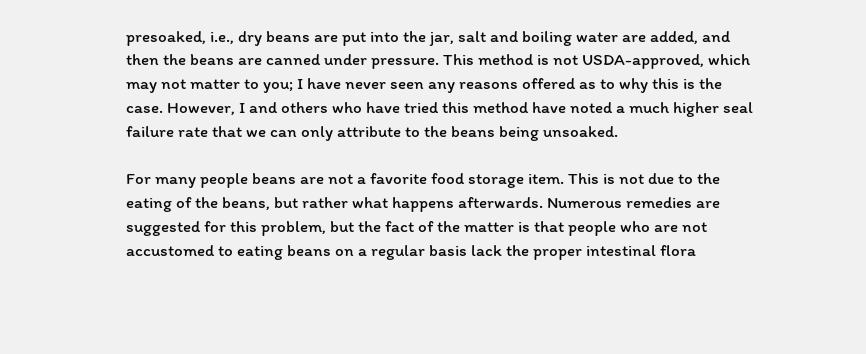presoaked, i.e., dry beans are put into the jar, salt and boiling water are added, and then the beans are canned under pressure. This method is not USDA-approved, which may not matter to you; I have never seen any reasons offered as to why this is the case. However, I and others who have tried this method have noted a much higher seal failure rate that we can only attribute to the beans being unsoaked.

For many people beans are not a favorite food storage item. This is not due to the eating of the beans, but rather what happens afterwards. Numerous remedies are suggested for this problem, but the fact of the matter is that people who are not accustomed to eating beans on a regular basis lack the proper intestinal flora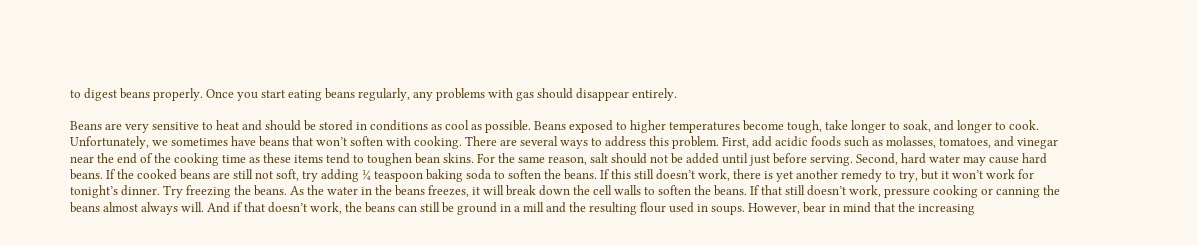to digest beans properly. Once you start eating beans regularly, any problems with gas should disappear entirely.

Beans are very sensitive to heat and should be stored in conditions as cool as possible. Beans exposed to higher temperatures become tough, take longer to soak, and longer to cook. Unfortunately, we sometimes have beans that won’t soften with cooking. There are several ways to address this problem. First, add acidic foods such as molasses, tomatoes, and vinegar near the end of the cooking time as these items tend to toughen bean skins. For the same reason, salt should not be added until just before serving. Second, hard water may cause hard beans. If the cooked beans are still not soft, try adding ¼ teaspoon baking soda to soften the beans. If this still doesn’t work, there is yet another remedy to try, but it won’t work for tonight’s dinner. Try freezing the beans. As the water in the beans freezes, it will break down the cell walls to soften the beans. If that still doesn’t work, pressure cooking or canning the beans almost always will. And if that doesn’t work, the beans can still be ground in a mill and the resulting flour used in soups. However, bear in mind that the increasing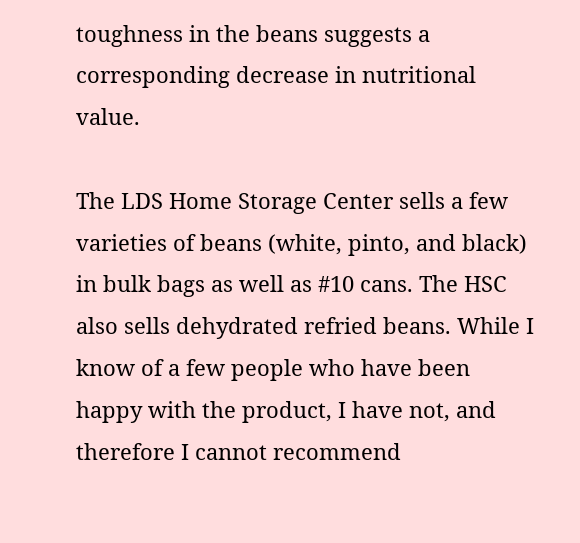toughness in the beans suggests a corresponding decrease in nutritional value.

The LDS Home Storage Center sells a few varieties of beans (white, pinto, and black) in bulk bags as well as #10 cans. The HSC also sells dehydrated refried beans. While I know of a few people who have been happy with the product, I have not, and therefore I cannot recommend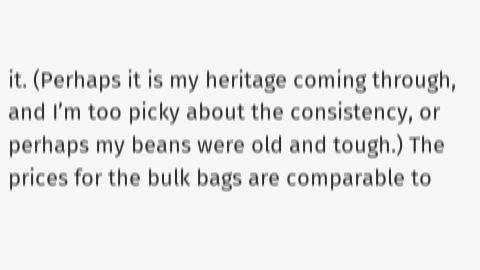it. (Perhaps it is my heritage coming through, and I’m too picky about the consistency, or perhaps my beans were old and tough.) The prices for the bulk bags are comparable to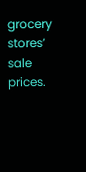grocery stores’ sale prices.